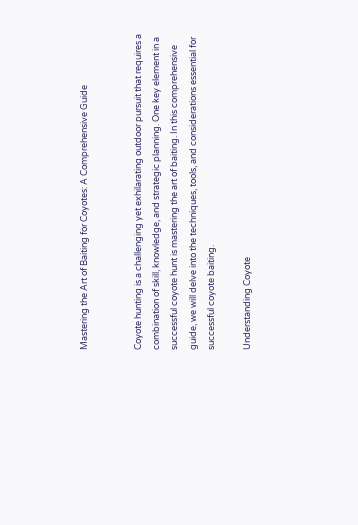Mastering the Art of Baiting for Coyotes: A Comprehensive Guide


Coyote hunting is a challenging yet exhilarating outdoor pursuit that requires a combination of skill, knowledge, and strategic planning. One key element in a successful coyote hunt is mastering the art of baiting. In this comprehensive guide, we will delve into the techniques, tools, and considerations essential for successful coyote baiting.

Understanding Coyote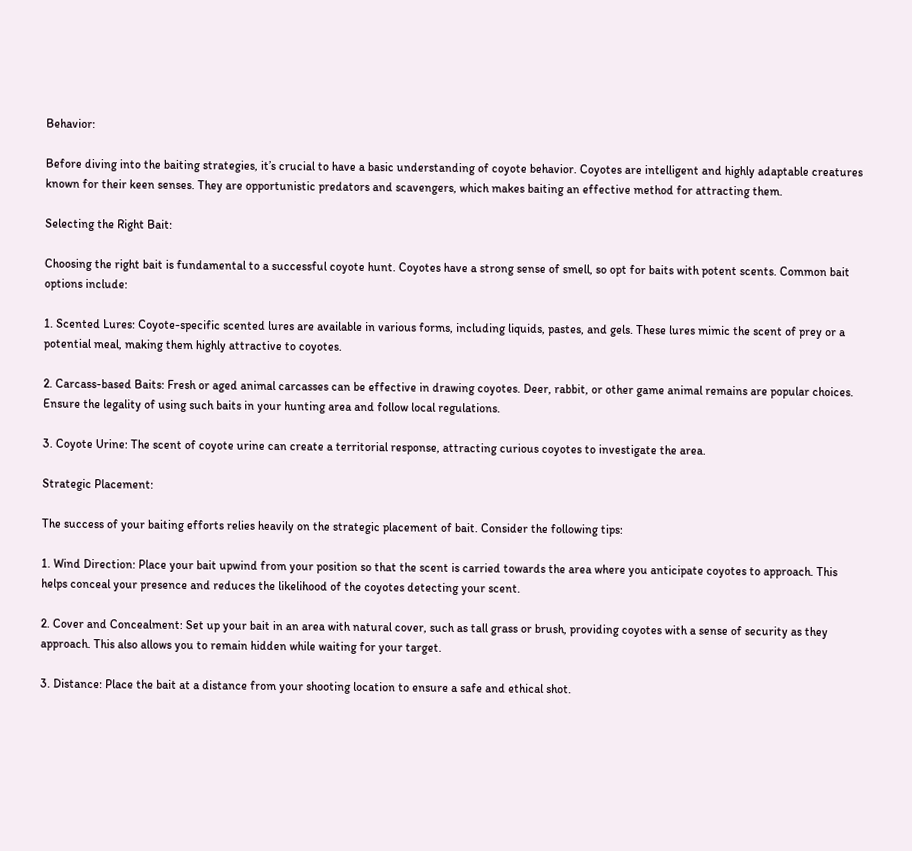Behavior:

Before diving into the baiting strategies, it’s crucial to have a basic understanding of coyote behavior. Coyotes are intelligent and highly adaptable creatures known for their keen senses. They are opportunistic predators and scavengers, which makes baiting an effective method for attracting them.

Selecting the Right Bait:

Choosing the right bait is fundamental to a successful coyote hunt. Coyotes have a strong sense of smell, so opt for baits with potent scents. Common bait options include:

1. Scented Lures: Coyote-specific scented lures are available in various forms, including liquids, pastes, and gels. These lures mimic the scent of prey or a potential meal, making them highly attractive to coyotes.

2. Carcass-based Baits: Fresh or aged animal carcasses can be effective in drawing coyotes. Deer, rabbit, or other game animal remains are popular choices. Ensure the legality of using such baits in your hunting area and follow local regulations.

3. Coyote Urine: The scent of coyote urine can create a territorial response, attracting curious coyotes to investigate the area.

Strategic Placement:

The success of your baiting efforts relies heavily on the strategic placement of bait. Consider the following tips:

1. Wind Direction: Place your bait upwind from your position so that the scent is carried towards the area where you anticipate coyotes to approach. This helps conceal your presence and reduces the likelihood of the coyotes detecting your scent.

2. Cover and Concealment: Set up your bait in an area with natural cover, such as tall grass or brush, providing coyotes with a sense of security as they approach. This also allows you to remain hidden while waiting for your target.

3. Distance: Place the bait at a distance from your shooting location to ensure a safe and ethical shot.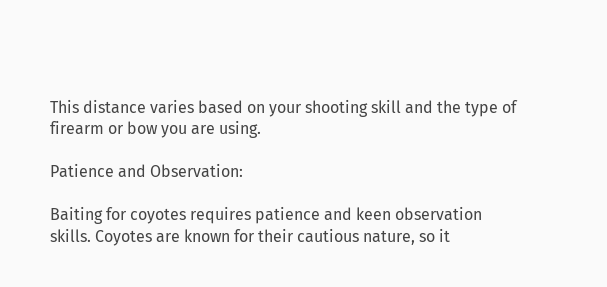This distance varies based on your shooting skill and the type of firearm or bow you are using.

Patience and Observation:

Baiting for coyotes requires patience and keen observation skills. Coyotes are known for their cautious nature, so it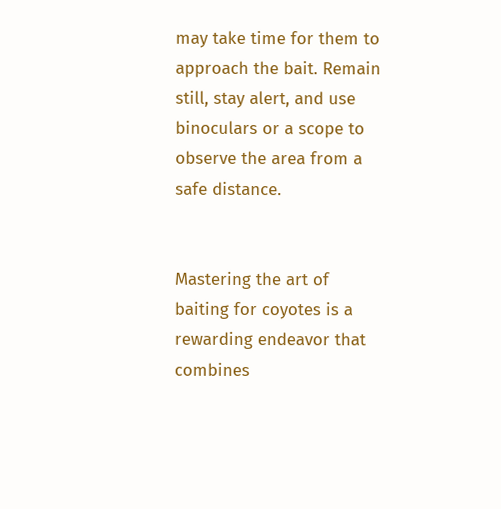may take time for them to approach the bait. Remain still, stay alert, and use binoculars or a scope to observe the area from a safe distance.


Mastering the art of baiting for coyotes is a rewarding endeavor that combines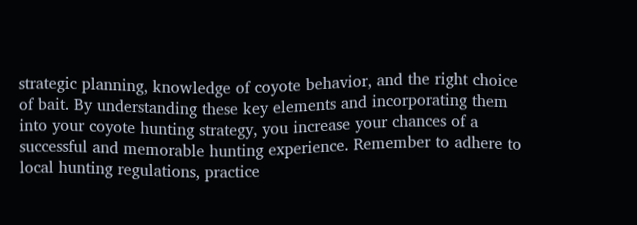strategic planning, knowledge of coyote behavior, and the right choice of bait. By understanding these key elements and incorporating them into your coyote hunting strategy, you increase your chances of a successful and memorable hunting experience. Remember to adhere to local hunting regulations, practice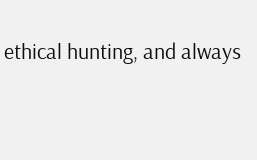ethical hunting, and always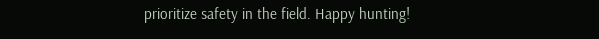prioritize safety in the field. Happy hunting!